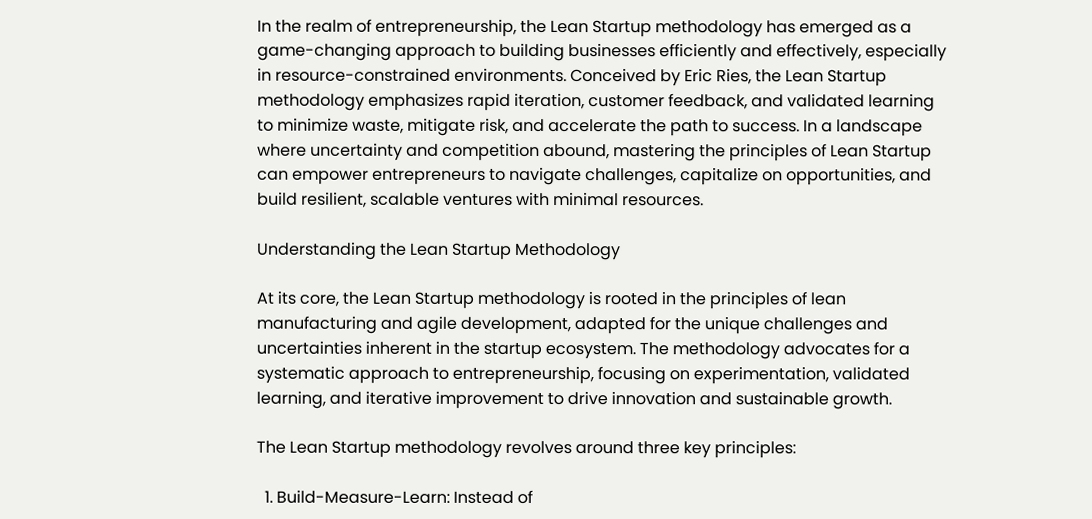In the realm of entrepreneurship, the Lean Startup methodology has emerged as a game-changing approach to building businesses efficiently and effectively, especially in resource-constrained environments. Conceived by Eric Ries, the Lean Startup methodology emphasizes rapid iteration, customer feedback, and validated learning to minimize waste, mitigate risk, and accelerate the path to success. In a landscape where uncertainty and competition abound, mastering the principles of Lean Startup can empower entrepreneurs to navigate challenges, capitalize on opportunities, and build resilient, scalable ventures with minimal resources.

Understanding the Lean Startup Methodology

At its core, the Lean Startup methodology is rooted in the principles of lean manufacturing and agile development, adapted for the unique challenges and uncertainties inherent in the startup ecosystem. The methodology advocates for a systematic approach to entrepreneurship, focusing on experimentation, validated learning, and iterative improvement to drive innovation and sustainable growth.

The Lean Startup methodology revolves around three key principles:

  1. Build-Measure-Learn: Instead of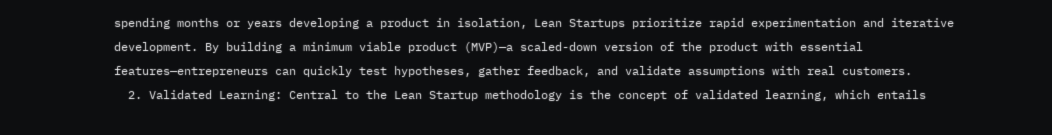spending months or years developing a product in isolation, Lean Startups prioritize rapid experimentation and iterative development. By building a minimum viable product (MVP)—a scaled-down version of the product with essential features—entrepreneurs can quickly test hypotheses, gather feedback, and validate assumptions with real customers.
  2. Validated Learning: Central to the Lean Startup methodology is the concept of validated learning, which entails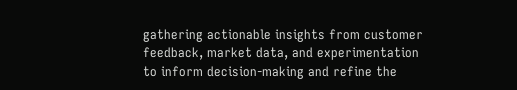gathering actionable insights from customer feedback, market data, and experimentation to inform decision-making and refine the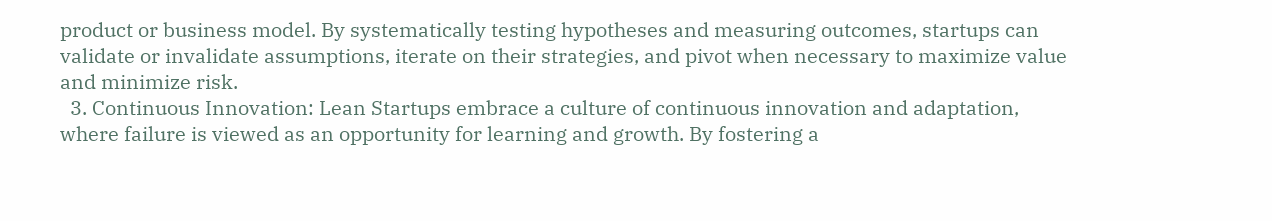product or business model. By systematically testing hypotheses and measuring outcomes, startups can validate or invalidate assumptions, iterate on their strategies, and pivot when necessary to maximize value and minimize risk.
  3. Continuous Innovation: Lean Startups embrace a culture of continuous innovation and adaptation, where failure is viewed as an opportunity for learning and growth. By fostering a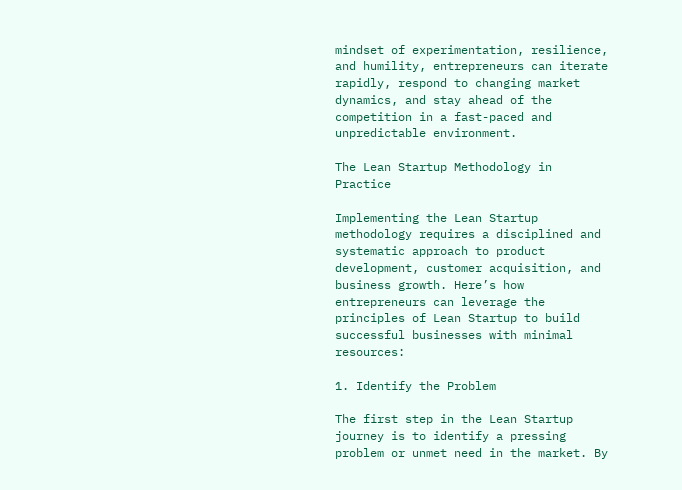mindset of experimentation, resilience, and humility, entrepreneurs can iterate rapidly, respond to changing market dynamics, and stay ahead of the competition in a fast-paced and unpredictable environment.

The Lean Startup Methodology in Practice

Implementing the Lean Startup methodology requires a disciplined and systematic approach to product development, customer acquisition, and business growth. Here’s how entrepreneurs can leverage the principles of Lean Startup to build successful businesses with minimal resources:

1. Identify the Problem

The first step in the Lean Startup journey is to identify a pressing problem or unmet need in the market. By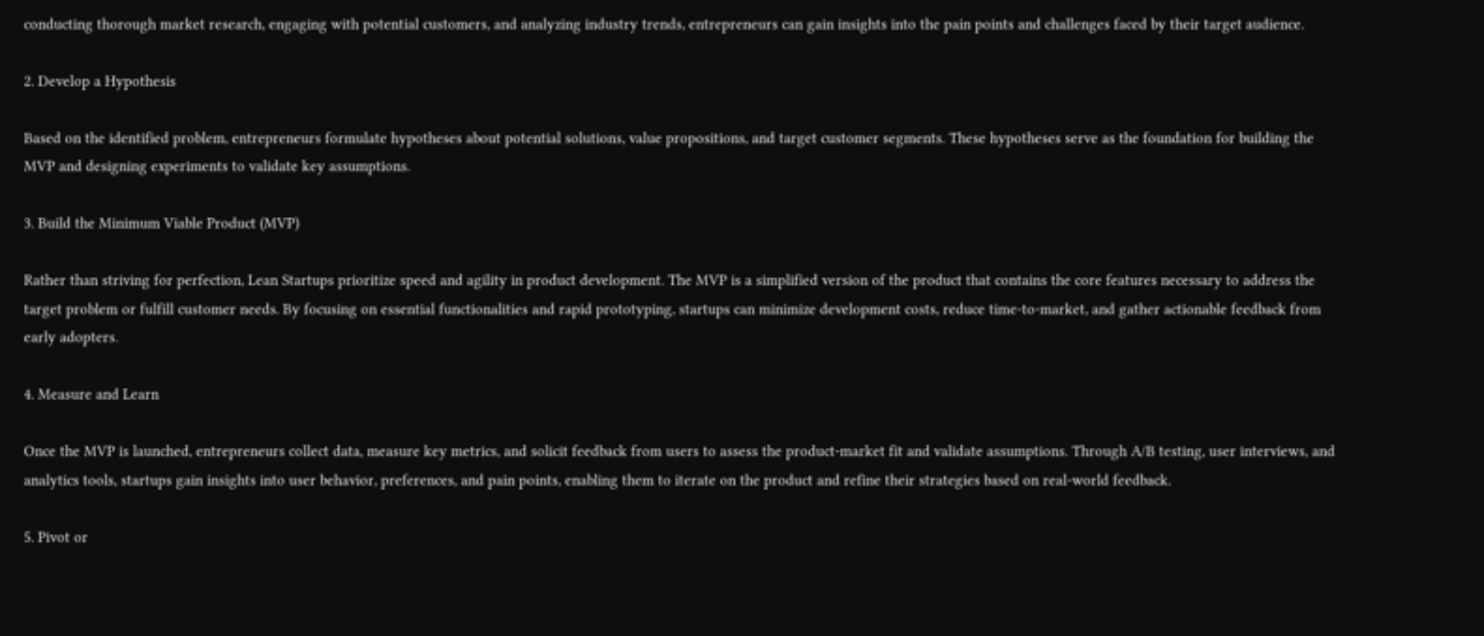conducting thorough market research, engaging with potential customers, and analyzing industry trends, entrepreneurs can gain insights into the pain points and challenges faced by their target audience.

2. Develop a Hypothesis

Based on the identified problem, entrepreneurs formulate hypotheses about potential solutions, value propositions, and target customer segments. These hypotheses serve as the foundation for building the MVP and designing experiments to validate key assumptions.

3. Build the Minimum Viable Product (MVP)

Rather than striving for perfection, Lean Startups prioritize speed and agility in product development. The MVP is a simplified version of the product that contains the core features necessary to address the target problem or fulfill customer needs. By focusing on essential functionalities and rapid prototyping, startups can minimize development costs, reduce time-to-market, and gather actionable feedback from early adopters.

4. Measure and Learn

Once the MVP is launched, entrepreneurs collect data, measure key metrics, and solicit feedback from users to assess the product-market fit and validate assumptions. Through A/B testing, user interviews, and analytics tools, startups gain insights into user behavior, preferences, and pain points, enabling them to iterate on the product and refine their strategies based on real-world feedback.

5. Pivot or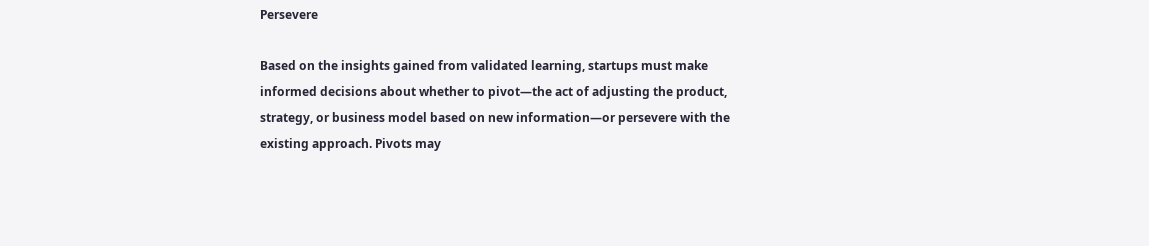Persevere

Based on the insights gained from validated learning, startups must make informed decisions about whether to pivot—the act of adjusting the product, strategy, or business model based on new information—or persevere with the existing approach. Pivots may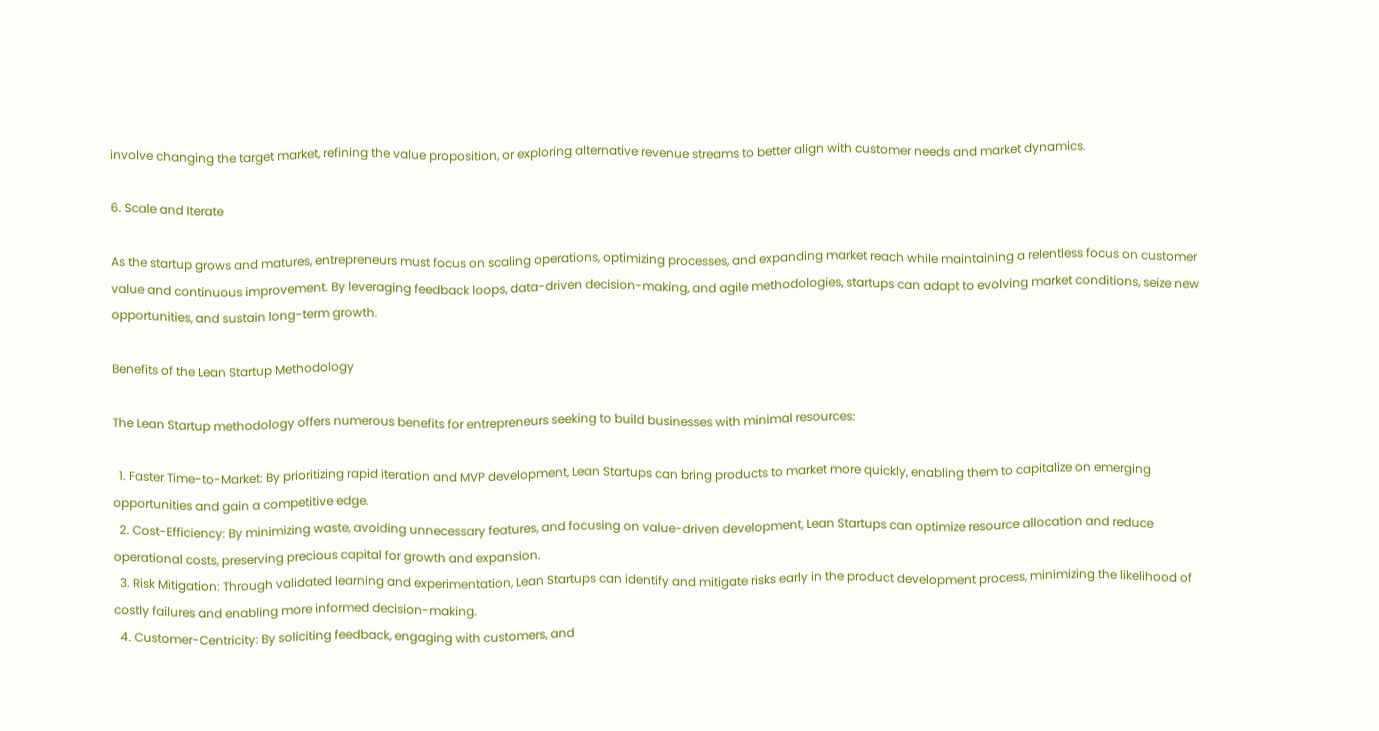involve changing the target market, refining the value proposition, or exploring alternative revenue streams to better align with customer needs and market dynamics.

6. Scale and Iterate

As the startup grows and matures, entrepreneurs must focus on scaling operations, optimizing processes, and expanding market reach while maintaining a relentless focus on customer value and continuous improvement. By leveraging feedback loops, data-driven decision-making, and agile methodologies, startups can adapt to evolving market conditions, seize new opportunities, and sustain long-term growth.

Benefits of the Lean Startup Methodology

The Lean Startup methodology offers numerous benefits for entrepreneurs seeking to build businesses with minimal resources:

  1. Faster Time-to-Market: By prioritizing rapid iteration and MVP development, Lean Startups can bring products to market more quickly, enabling them to capitalize on emerging opportunities and gain a competitive edge.
  2. Cost-Efficiency: By minimizing waste, avoiding unnecessary features, and focusing on value-driven development, Lean Startups can optimize resource allocation and reduce operational costs, preserving precious capital for growth and expansion.
  3. Risk Mitigation: Through validated learning and experimentation, Lean Startups can identify and mitigate risks early in the product development process, minimizing the likelihood of costly failures and enabling more informed decision-making.
  4. Customer-Centricity: By soliciting feedback, engaging with customers, and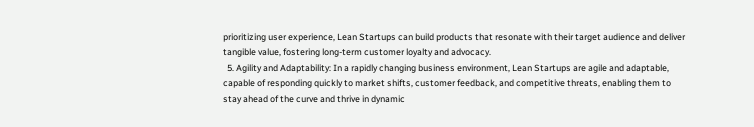prioritizing user experience, Lean Startups can build products that resonate with their target audience and deliver tangible value, fostering long-term customer loyalty and advocacy.
  5. Agility and Adaptability: In a rapidly changing business environment, Lean Startups are agile and adaptable, capable of responding quickly to market shifts, customer feedback, and competitive threats, enabling them to stay ahead of the curve and thrive in dynamic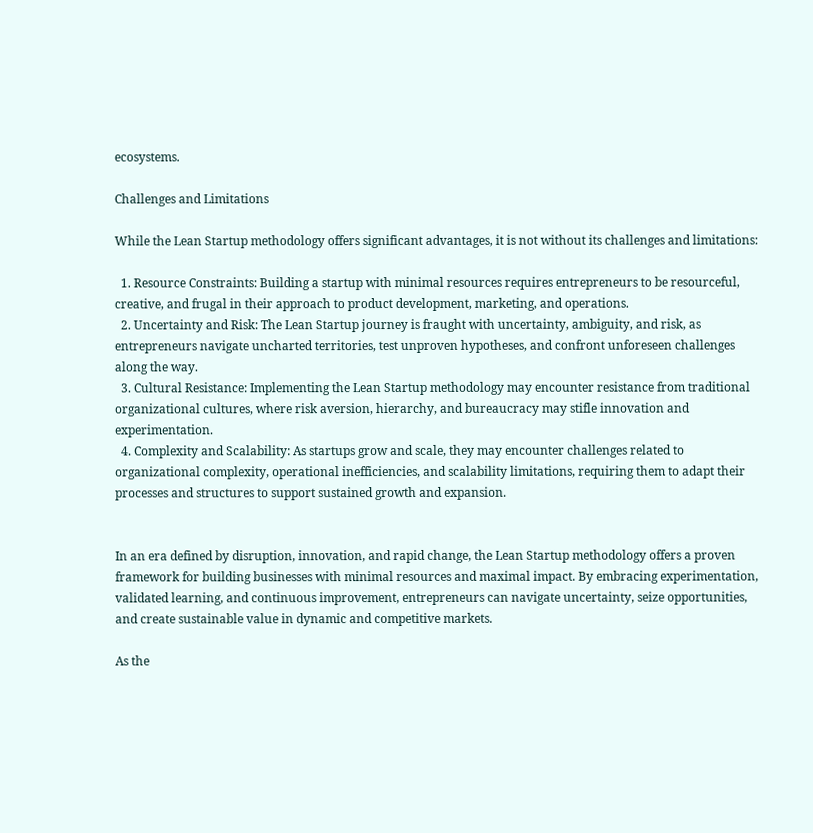ecosystems.

Challenges and Limitations

While the Lean Startup methodology offers significant advantages, it is not without its challenges and limitations:

  1. Resource Constraints: Building a startup with minimal resources requires entrepreneurs to be resourceful, creative, and frugal in their approach to product development, marketing, and operations.
  2. Uncertainty and Risk: The Lean Startup journey is fraught with uncertainty, ambiguity, and risk, as entrepreneurs navigate uncharted territories, test unproven hypotheses, and confront unforeseen challenges along the way.
  3. Cultural Resistance: Implementing the Lean Startup methodology may encounter resistance from traditional organizational cultures, where risk aversion, hierarchy, and bureaucracy may stifle innovation and experimentation.
  4. Complexity and Scalability: As startups grow and scale, they may encounter challenges related to organizational complexity, operational inefficiencies, and scalability limitations, requiring them to adapt their processes and structures to support sustained growth and expansion.


In an era defined by disruption, innovation, and rapid change, the Lean Startup methodology offers a proven framework for building businesses with minimal resources and maximal impact. By embracing experimentation, validated learning, and continuous improvement, entrepreneurs can navigate uncertainty, seize opportunities, and create sustainable value in dynamic and competitive markets.

As the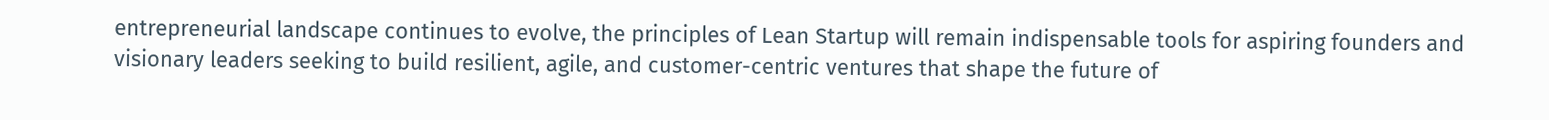entrepreneurial landscape continues to evolve, the principles of Lean Startup will remain indispensable tools for aspiring founders and visionary leaders seeking to build resilient, agile, and customer-centric ventures that shape the future of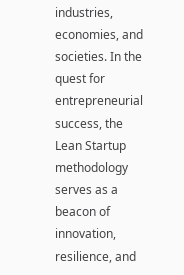industries, economies, and societies. In the quest for entrepreneurial success, the Lean Startup methodology serves as a beacon of innovation, resilience, and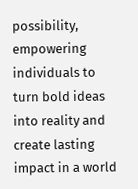possibility, empowering individuals to turn bold ideas into reality and create lasting impact in a world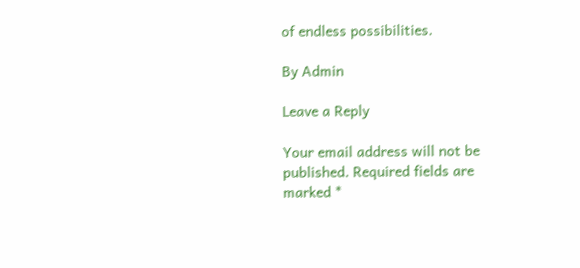of endless possibilities.

By Admin

Leave a Reply

Your email address will not be published. Required fields are marked *